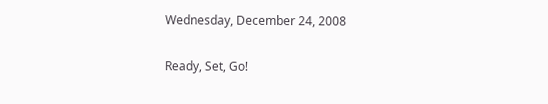Wednesday, December 24, 2008

Ready, Set, Go!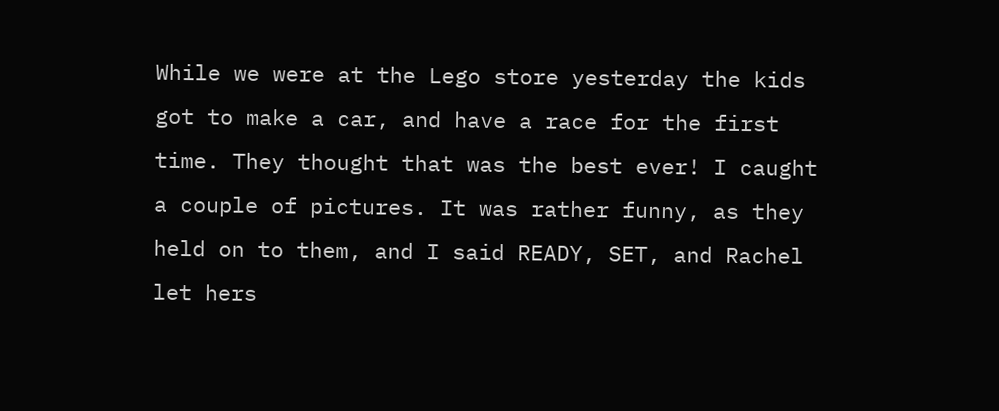While we were at the Lego store yesterday the kids got to make a car, and have a race for the first time. They thought that was the best ever! I caught a couple of pictures. It was rather funny, as they held on to them, and I said READY, SET, and Rachel let hers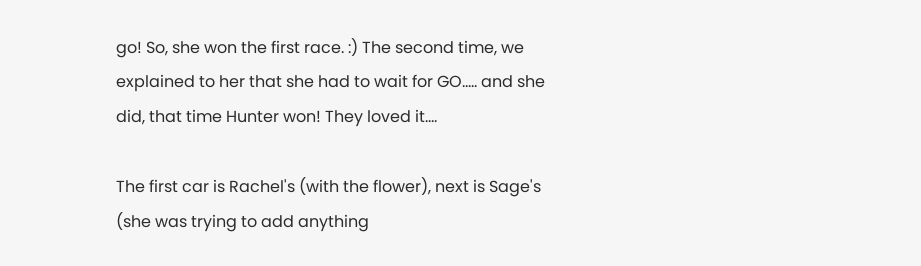go! So, she won the first race. :) The second time, we explained to her that she had to wait for GO..... and she did, that time Hunter won! They loved it....

The first car is Rachel's (with the flower), next is Sage's (she was trying to add anything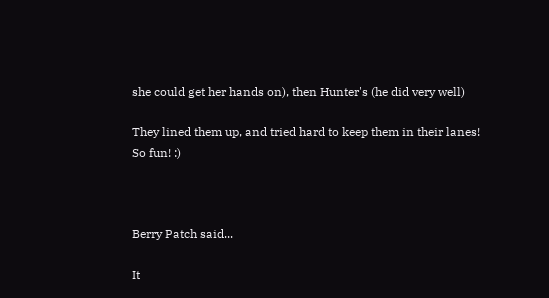she could get her hands on), then Hunter's (he did very well)

They lined them up, and tried hard to keep them in their lanes!
So fun! :)



Berry Patch said...

It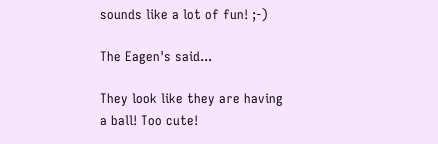sounds like a lot of fun! ;-)

The Eagen's said...

They look like they are having a ball! Too cute!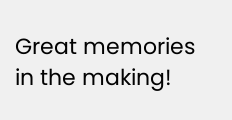Great memories in the making!